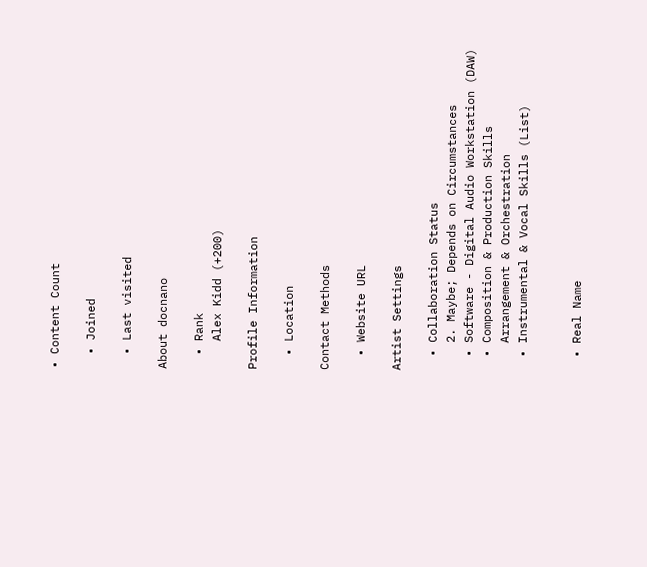• Content Count

  • Joined

  • Last visited

About docnano

  • Rank
    Alex Kidd (+200)

Profile Information

  • Location

Contact Methods

  • Website URL

Artist Settings

  • Collaboration Status
    2. Maybe; Depends on Circumstances
  • Software - Digital Audio Workstation (DAW)
  • Composition & Production Skills
    Arrangement & Orchestration
  • Instrumental & Vocal Skills (List)


  • Real Name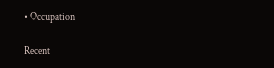• Occupation

Recent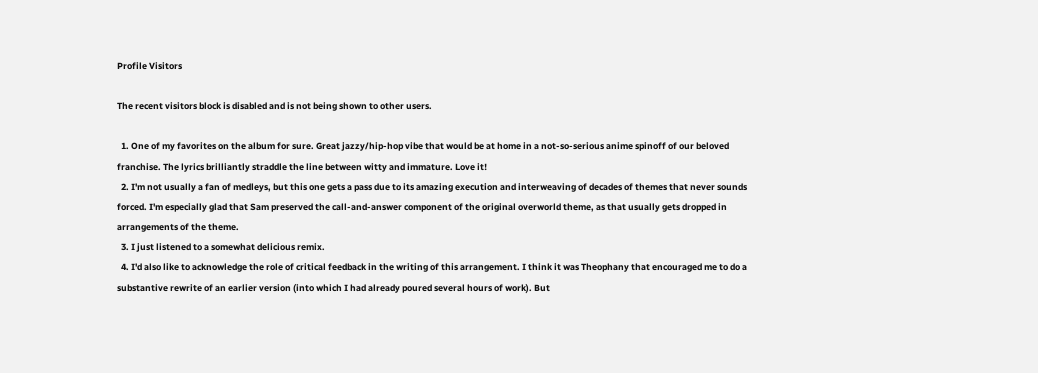Profile Visitors

The recent visitors block is disabled and is not being shown to other users.

  1. One of my favorites on the album for sure. Great jazzy/hip-hop vibe that would be at home in a not-so-serious anime spinoff of our beloved franchise. The lyrics brilliantly straddle the line between witty and immature. Love it!
  2. I'm not usually a fan of medleys, but this one gets a pass due to its amazing execution and interweaving of decades of themes that never sounds forced. I'm especially glad that Sam preserved the call-and-answer component of the original overworld theme, as that usually gets dropped in arrangements of the theme.
  3. I just listened to a somewhat delicious remix.
  4. I'd also like to acknowledge the role of critical feedback in the writing of this arrangement. I think it was Theophany that encouraged me to do a substantive rewrite of an earlier version (into which I had already poured several hours of work). But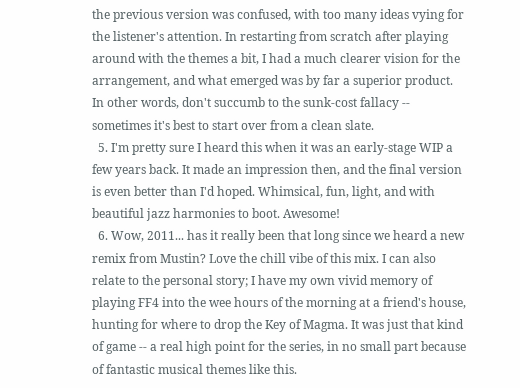the previous version was confused, with too many ideas vying for the listener's attention. In restarting from scratch after playing around with the themes a bit, I had a much clearer vision for the arrangement, and what emerged was by far a superior product. In other words, don't succumb to the sunk-cost fallacy -- sometimes it's best to start over from a clean slate.
  5. I'm pretty sure I heard this when it was an early-stage WIP a few years back. It made an impression then, and the final version is even better than I'd hoped. Whimsical, fun, light, and with beautiful jazz harmonies to boot. Awesome!
  6. Wow, 2011... has it really been that long since we heard a new remix from Mustin? Love the chill vibe of this mix. I can also relate to the personal story; I have my own vivid memory of playing FF4 into the wee hours of the morning at a friend's house, hunting for where to drop the Key of Magma. It was just that kind of game -- a real high point for the series, in no small part because of fantastic musical themes like this.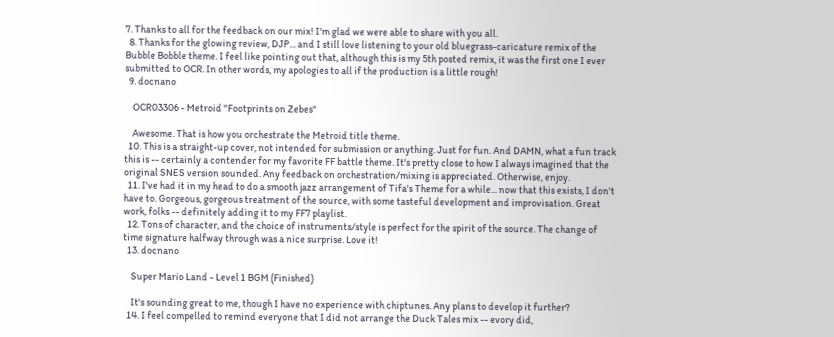7. Thanks to all for the feedback on our mix! I'm glad we were able to share with you all.
  8. Thanks for the glowing review, DJP... and I still love listening to your old bluegrass-caricature remix of the Bubble Bobble theme. I feel like pointing out that, although this is my 5th posted remix, it was the first one I ever submitted to OCR. In other words, my apologies to all if the production is a little rough!
  9. docnano

    OCR03306 - Metroid "Footprints on Zebes"

    Awesome. That is how you orchestrate the Metroid title theme.
  10. This is a straight-up cover, not intended for submission or anything. Just for fun. And DAMN, what a fun track this is -- certainly a contender for my favorite FF battle theme. It's pretty close to how I always imagined that the original SNES version sounded. Any feedback on orchestration/mixing is appreciated. Otherwise, enjoy.
  11. I've had it in my head to do a smooth jazz arrangement of Tifa's Theme for a while... now that this exists, I don't have to. Gorgeous, gorgeous treatment of the source, with some tasteful development and improvisation. Great work, folks -- definitely adding it to my FF7 playlist.
  12. Tons of character, and the choice of instruments/style is perfect for the spirit of the source. The change of time signature halfway through was a nice surprise. Love it!
  13. docnano

    Super Mario Land - Level 1 BGM (Finished)

    It's sounding great to me, though I have no experience with chiptunes. Any plans to develop it further?
  14. I feel compelled to remind everyone that I did not arrange the Duck Tales mix -- evory did,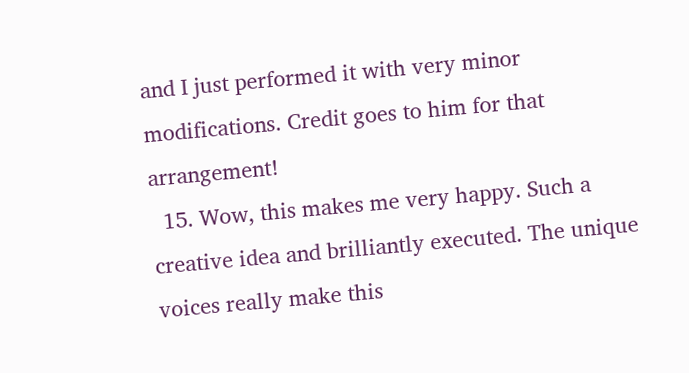and I just performed it with very minor modifications. Credit goes to him for that arrangement!
  15. Wow, this makes me very happy. Such a creative idea and brilliantly executed. The unique voices really make this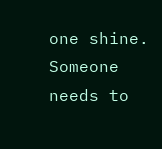one shine. Someone needs to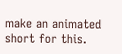make an animated short for this.